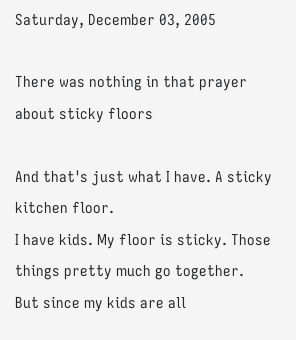Saturday, December 03, 2005

There was nothing in that prayer about sticky floors

And that's just what I have. A sticky kitchen floor.
I have kids. My floor is sticky. Those things pretty much go together.
But since my kids are all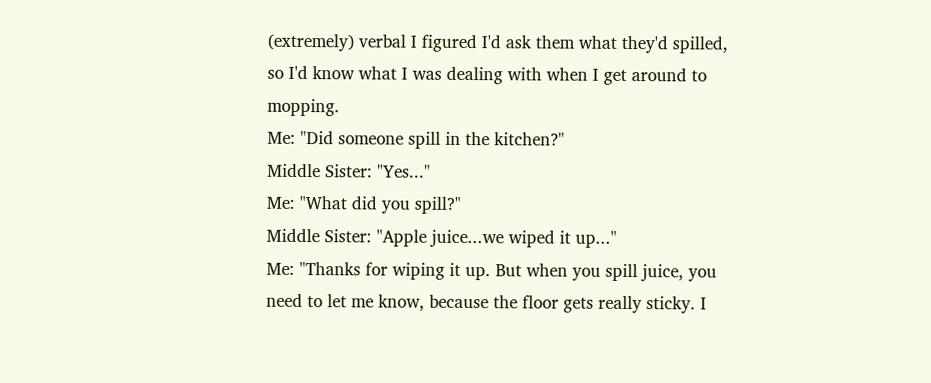(extremely) verbal I figured I'd ask them what they'd spilled, so I'd know what I was dealing with when I get around to mopping.
Me: "Did someone spill in the kitchen?"
Middle Sister: "Yes..."
Me: "What did you spill?"
Middle Sister: "Apple juice...we wiped it up..."
Me: "Thanks for wiping it up. But when you spill juice, you need to let me know, because the floor gets really sticky. I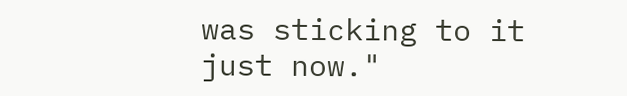was sticking to it just now."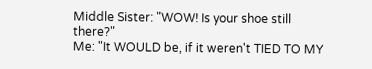Middle Sister: "WOW! Is your shoe still there?"
Me: "It WOULD be, if it weren't TIED TO MY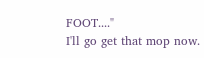FOOT...."
I'll go get that mop now.